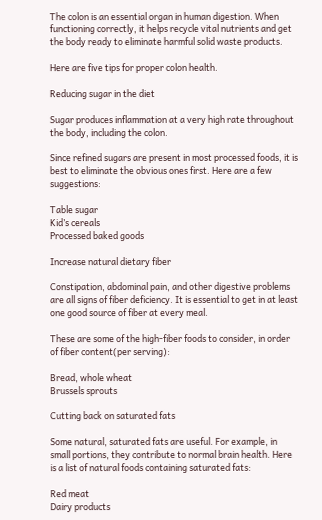The colon is an essential organ in human digestion. When functioning correctly, it helps recycle vital nutrients and get the body ready to eliminate harmful solid waste products.

Here are five tips for proper colon health.

Reducing sugar in the diet

Sugar produces inflammation at a very high rate throughout the body, including the colon.

Since refined sugars are present in most processed foods, it is best to eliminate the obvious ones first. Here are a few suggestions:

Table sugar
Kid’s cereals
Processed baked goods

Increase natural dietary fiber

Constipation, abdominal pain, and other digestive problems are all signs of fiber deficiency. It is essential to get in at least one good source of fiber at every meal.

These are some of the high-fiber foods to consider, in order of fiber content(per serving):

Bread, whole wheat
Brussels sprouts

Cutting back on saturated fats

Some natural, saturated fats are useful. For example, in small portions, they contribute to normal brain health. Here is a list of natural foods containing saturated fats:

Red meat
Dairy products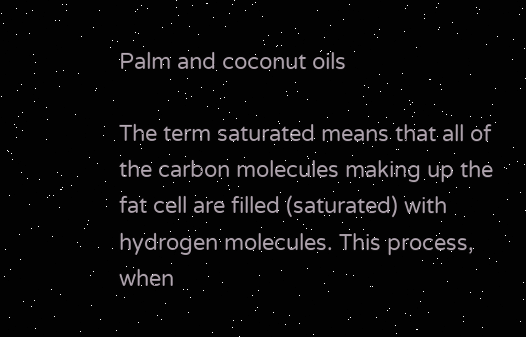Palm and coconut oils

The term saturated means that all of the carbon molecules making up the fat cell are filled (saturated) with hydrogen molecules. This process, when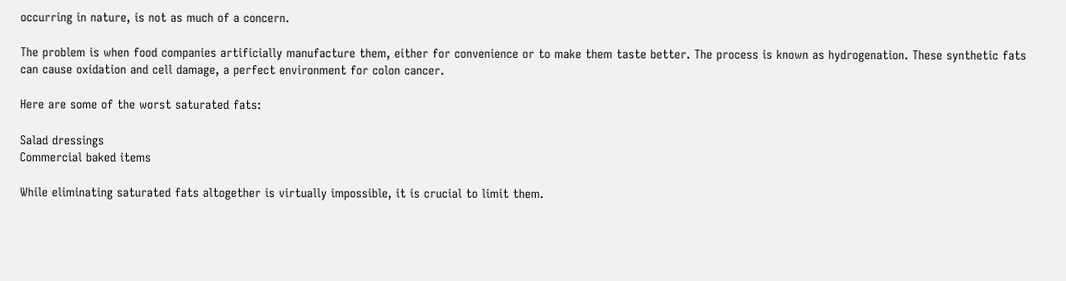occurring in nature, is not as much of a concern.

The problem is when food companies artificially manufacture them, either for convenience or to make them taste better. The process is known as hydrogenation. These synthetic fats can cause oxidation and cell damage, a perfect environment for colon cancer.

Here are some of the worst saturated fats:

Salad dressings
Commercial baked items

While eliminating saturated fats altogether is virtually impossible, it is crucial to limit them.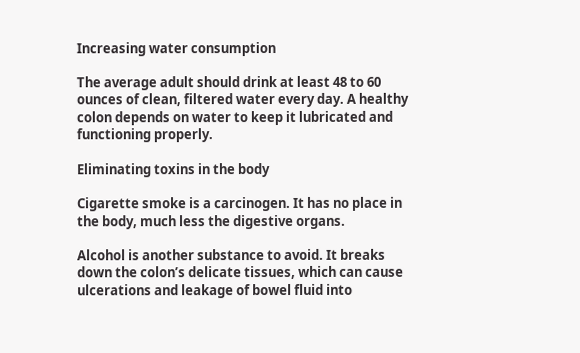Increasing water consumption

The average adult should drink at least 48 to 60 ounces of clean, filtered water every day. A healthy colon depends on water to keep it lubricated and functioning properly.

Eliminating toxins in the body

Cigarette smoke is a carcinogen. It has no place in the body, much less the digestive organs.

Alcohol is another substance to avoid. It breaks down the colon’s delicate tissues, which can cause ulcerations and leakage of bowel fluid into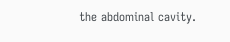the abdominal cavity.